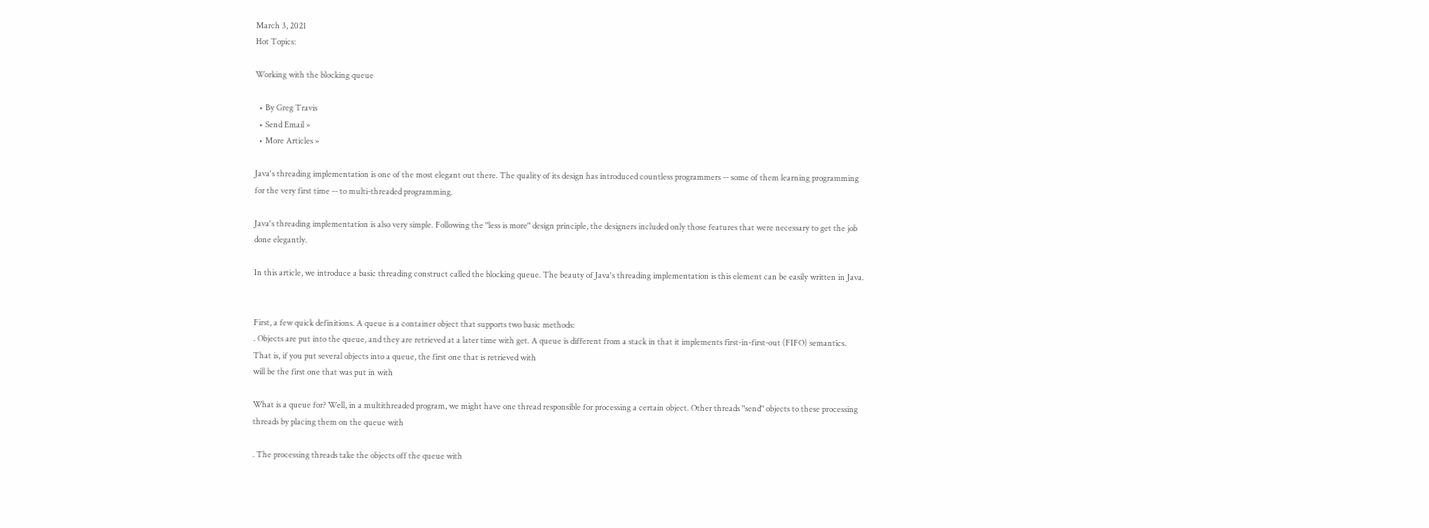March 3, 2021
Hot Topics:

Working with the blocking queue

  • By Greg Travis
  • Send Email »
  • More Articles »

Java's threading implementation is one of the most elegant out there. The quality of its design has introduced countless programmers -- some of them learning programming for the very first time -- to multi-threaded programming.

Java's threading implementation is also very simple. Following the "less is more" design principle, the designers included only those features that were necessary to get the job done elegantly.

In this article, we introduce a basic threading construct called the blocking queue. The beauty of Java's threading implementation is this element can be easily written in Java.


First, a few quick definitions. A queue is a container object that supports two basic methods:
. Objects are put into the queue, and they are retrieved at a later time with get. A queue is different from a stack in that it implements first-in-first-out (FIFO) semantics. That is, if you put several objects into a queue, the first one that is retrieved with
will be the first one that was put in with

What is a queue for? Well, in a multithreaded program, we might have one thread responsible for processing a certain object. Other threads "send" objects to these processing threads by placing them on the queue with

. The processing threads take the objects off the queue with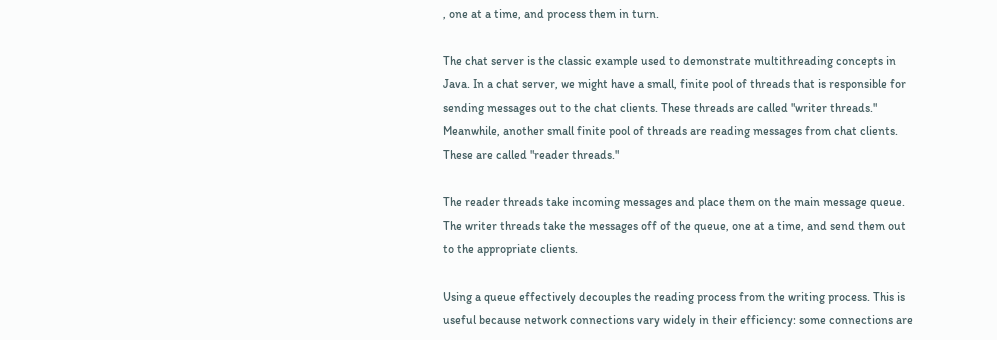, one at a time, and process them in turn.

The chat server is the classic example used to demonstrate multithreading concepts in Java. In a chat server, we might have a small, finite pool of threads that is responsible for sending messages out to the chat clients. These threads are called "writer threads." Meanwhile, another small finite pool of threads are reading messages from chat clients. These are called "reader threads."

The reader threads take incoming messages and place them on the main message queue. The writer threads take the messages off of the queue, one at a time, and send them out to the appropriate clients.

Using a queue effectively decouples the reading process from the writing process. This is useful because network connections vary widely in their efficiency: some connections are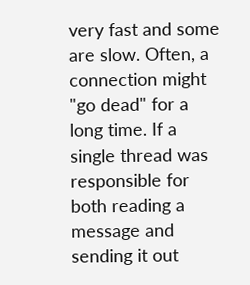very fast and some are slow. Often, a connection might "go dead" for a long time. If a single thread was responsible for both reading a message and sending it out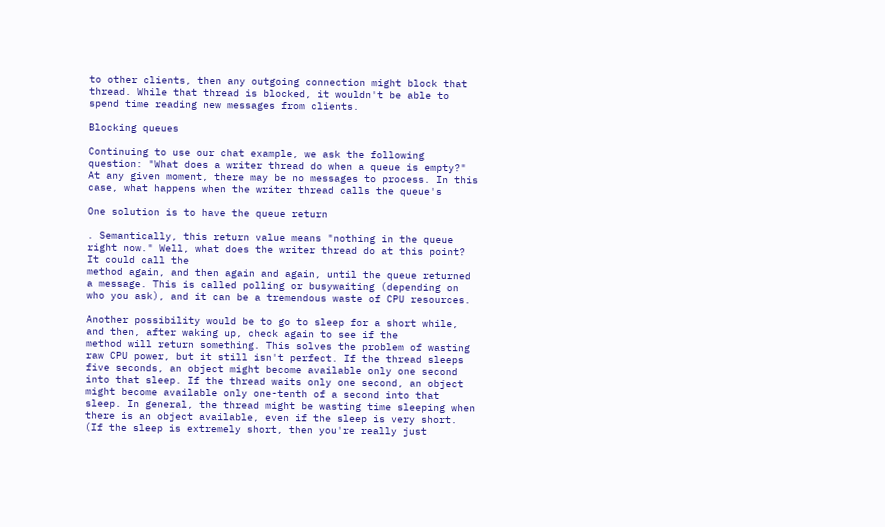to other clients, then any outgoing connection might block that thread. While that thread is blocked, it wouldn't be able to spend time reading new messages from clients.

Blocking queues

Continuing to use our chat example, we ask the following question: "What does a writer thread do when a queue is empty?" At any given moment, there may be no messages to process. In this case, what happens when the writer thread calls the queue's

One solution is to have the queue return

. Semantically, this return value means "nothing in the queue right now." Well, what does the writer thread do at this point? It could call the
method again, and then again and again, until the queue returned a message. This is called polling or busywaiting (depending on who you ask), and it can be a tremendous waste of CPU resources.

Another possibility would be to go to sleep for a short while, and then, after waking up, check again to see if the
method will return something. This solves the problem of wasting raw CPU power, but it still isn't perfect. If the thread sleeps five seconds, an object might become available only one second into that sleep. If the thread waits only one second, an object might become available only one-tenth of a second into that sleep. In general, the thread might be wasting time sleeping when there is an object available, even if the sleep is very short. (If the sleep is extremely short, then you're really just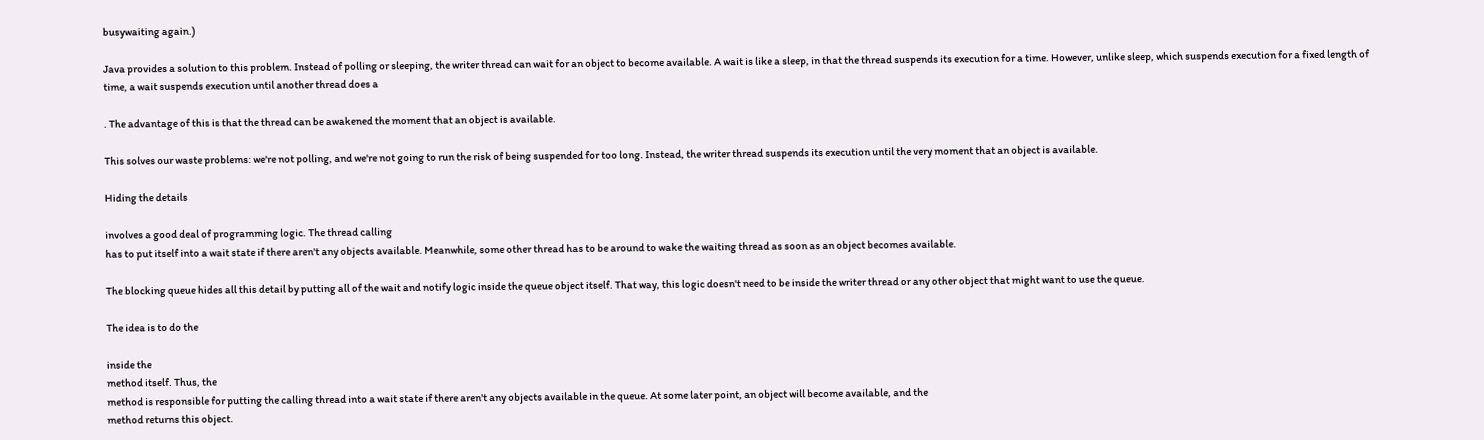busywaiting again.)

Java provides a solution to this problem. Instead of polling or sleeping, the writer thread can wait for an object to become available. A wait is like a sleep, in that the thread suspends its execution for a time. However, unlike sleep, which suspends execution for a fixed length of time, a wait suspends execution until another thread does a

. The advantage of this is that the thread can be awakened the moment that an object is available.

This solves our waste problems: we're not polling, and we're not going to run the risk of being suspended for too long. Instead, the writer thread suspends its execution until the very moment that an object is available.

Hiding the details

involves a good deal of programming logic. The thread calling
has to put itself into a wait state if there aren't any objects available. Meanwhile, some other thread has to be around to wake the waiting thread as soon as an object becomes available.

The blocking queue hides all this detail by putting all of the wait and notify logic inside the queue object itself. That way, this logic doesn't need to be inside the writer thread or any other object that might want to use the queue.

The idea is to do the

inside the
method itself. Thus, the
method is responsible for putting the calling thread into a wait state if there aren't any objects available in the queue. At some later point, an object will become available, and the
method returns this object.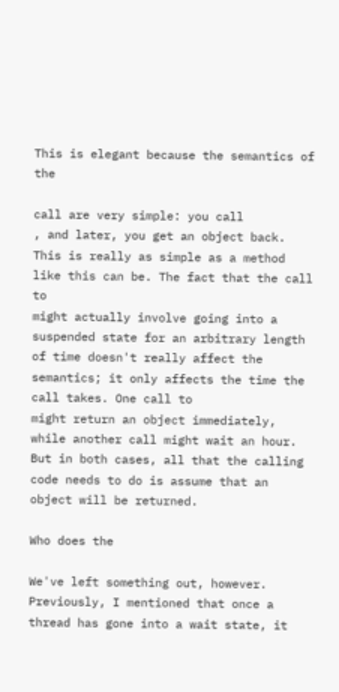This is elegant because the semantics of the

call are very simple: you call
, and later, you get an object back. This is really as simple as a method like this can be. The fact that the call to
might actually involve going into a suspended state for an arbitrary length of time doesn't really affect the semantics; it only affects the time the call takes. One call to
might return an object immediately, while another call might wait an hour. But in both cases, all that the calling code needs to do is assume that an object will be returned.

Who does the

We've left something out, however. Previously, I mentioned that once a thread has gone into a wait state, it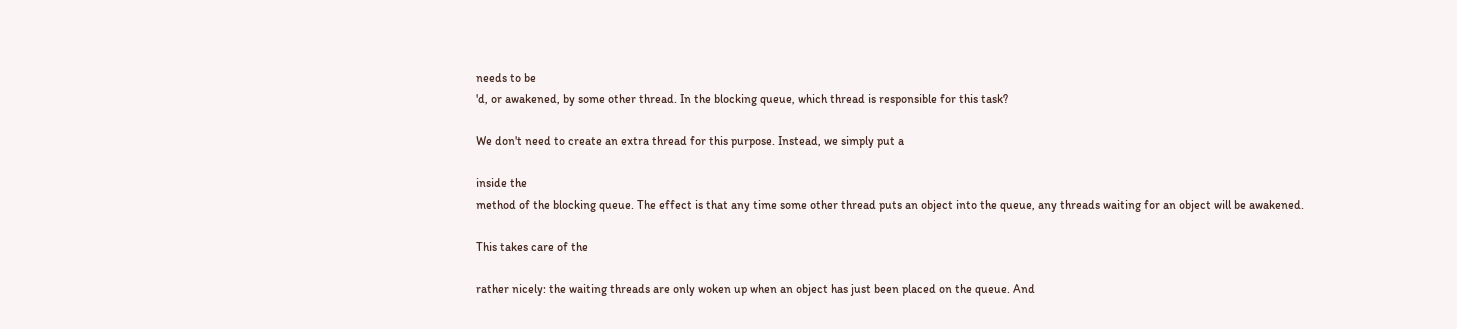needs to be
'd, or awakened, by some other thread. In the blocking queue, which thread is responsible for this task?

We don't need to create an extra thread for this purpose. Instead, we simply put a

inside the
method of the blocking queue. The effect is that any time some other thread puts an object into the queue, any threads waiting for an object will be awakened.

This takes care of the

rather nicely: the waiting threads are only woken up when an object has just been placed on the queue. And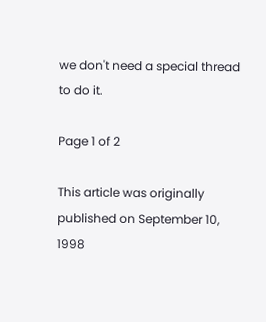we don't need a special thread to do it.

Page 1 of 2

This article was originally published on September 10, 1998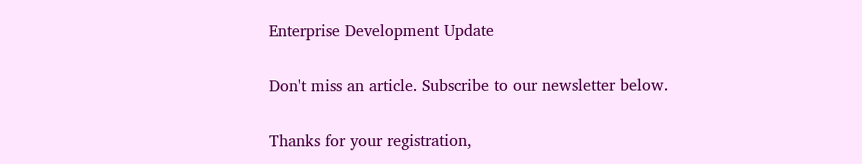Enterprise Development Update

Don't miss an article. Subscribe to our newsletter below.

Thanks for your registration,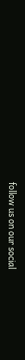follow us on our social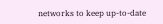networks to keep up-to-date